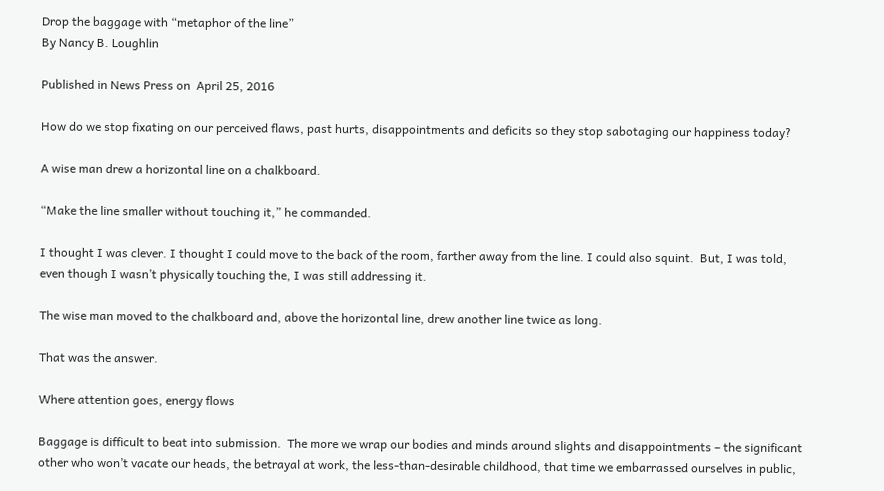Drop the baggage with “metaphor of the line”
By Nancy B. Loughlin

Published in News Press on  April 25, 2016

How do we stop fixating on our perceived flaws, past hurts, disappointments and deficits so they stop sabotaging our happiness today?

A wise man drew a horizontal line on a chalkboard.

“Make the line smaller without touching it,” he commanded.

I thought I was clever. I thought I could move to the back of the room, farther away from the line. I could also squint.  But, I was told, even though I wasn’t physically touching the, I was still addressing it.

The wise man moved to the chalkboard and, above the horizontal line, drew another line twice as long.

That was the answer.

Where attention goes, energy flows

Baggage is difficult to beat into submission.  The more we wrap our bodies and minds around slights and disappointments – the significant other who won’t vacate our heads, the betrayal at work, the less-than-desirable childhood, that time we embarrassed ourselves in public,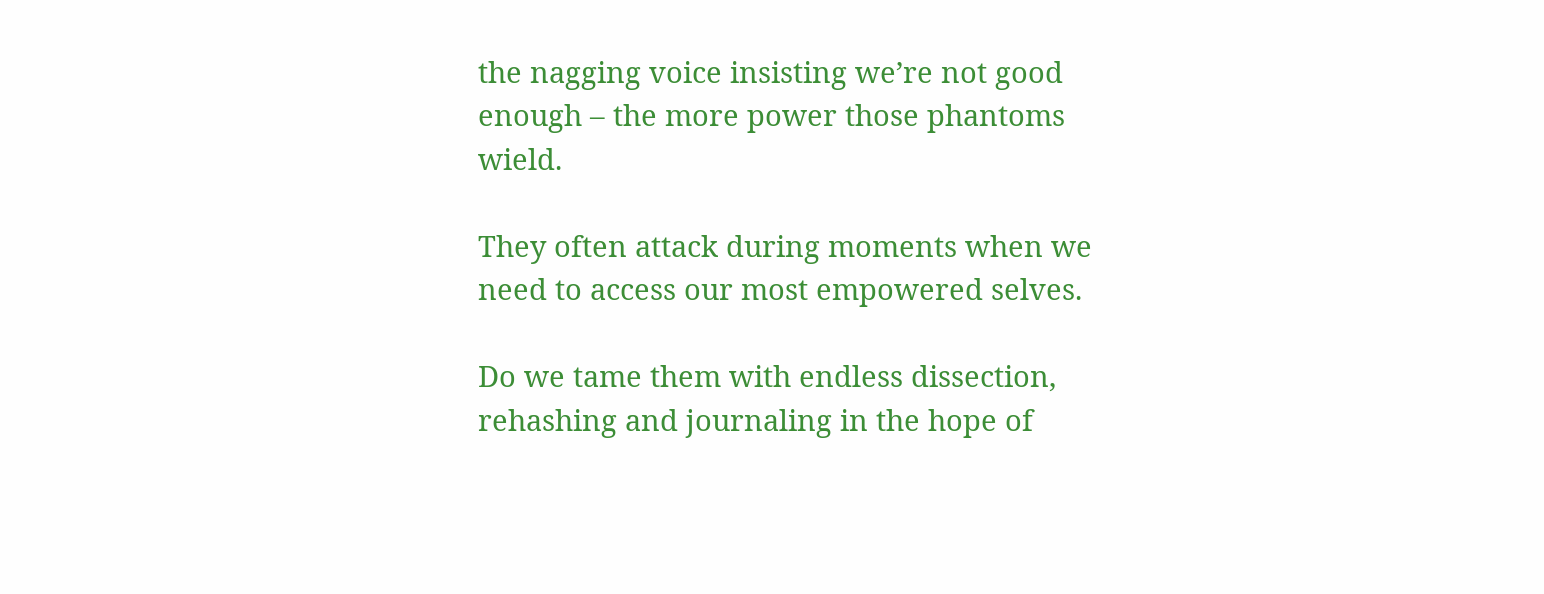the nagging voice insisting we’re not good enough – the more power those phantoms wield.

They often attack during moments when we need to access our most empowered selves.

Do we tame them with endless dissection, rehashing and journaling in the hope of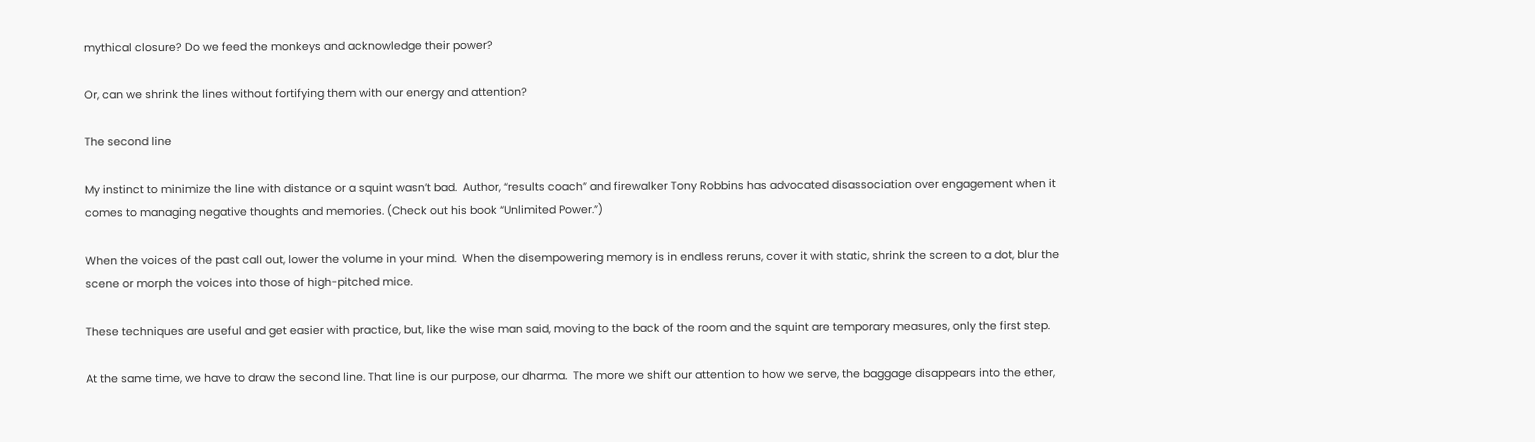mythical closure? Do we feed the monkeys and acknowledge their power?

Or, can we shrink the lines without fortifying them with our energy and attention?

The second line

My instinct to minimize the line with distance or a squint wasn’t bad.  Author, “results coach” and firewalker Tony Robbins has advocated disassociation over engagement when it comes to managing negative thoughts and memories. (Check out his book “Unlimited Power.”)

When the voices of the past call out, lower the volume in your mind.  When the disempowering memory is in endless reruns, cover it with static, shrink the screen to a dot, blur the scene or morph the voices into those of high-pitched mice.

These techniques are useful and get easier with practice, but, like the wise man said, moving to the back of the room and the squint are temporary measures, only the first step.

At the same time, we have to draw the second line. That line is our purpose, our dharma.  The more we shift our attention to how we serve, the baggage disappears into the ether,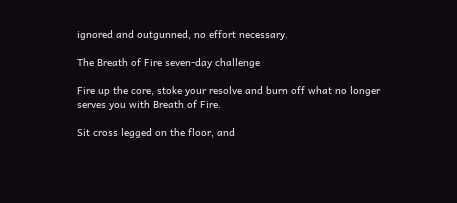ignored and outgunned, no effort necessary.

The Breath of Fire seven-day challenge

Fire up the core, stoke your resolve and burn off what no longer serves you with Breath of Fire.

Sit cross legged on the floor, and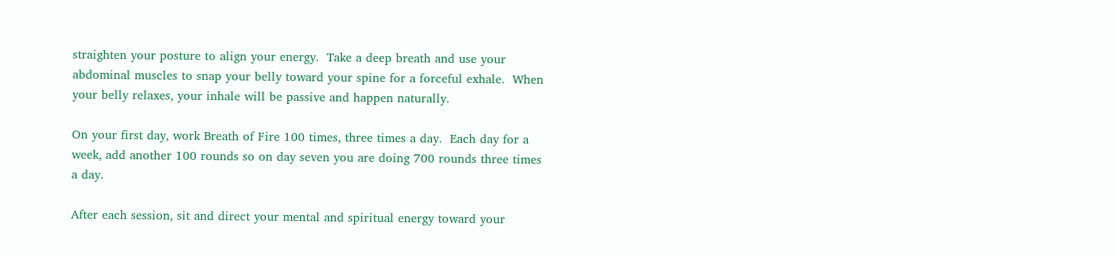straighten your posture to align your energy.  Take a deep breath and use your abdominal muscles to snap your belly toward your spine for a forceful exhale.  When your belly relaxes, your inhale will be passive and happen naturally.

On your first day, work Breath of Fire 100 times, three times a day.  Each day for a week, add another 100 rounds so on day seven you are doing 700 rounds three times a day.

After each session, sit and direct your mental and spiritual energy toward your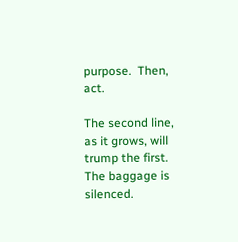purpose.  Then, act.

The second line, as it grows, will trump the first.  The baggage is silenced.